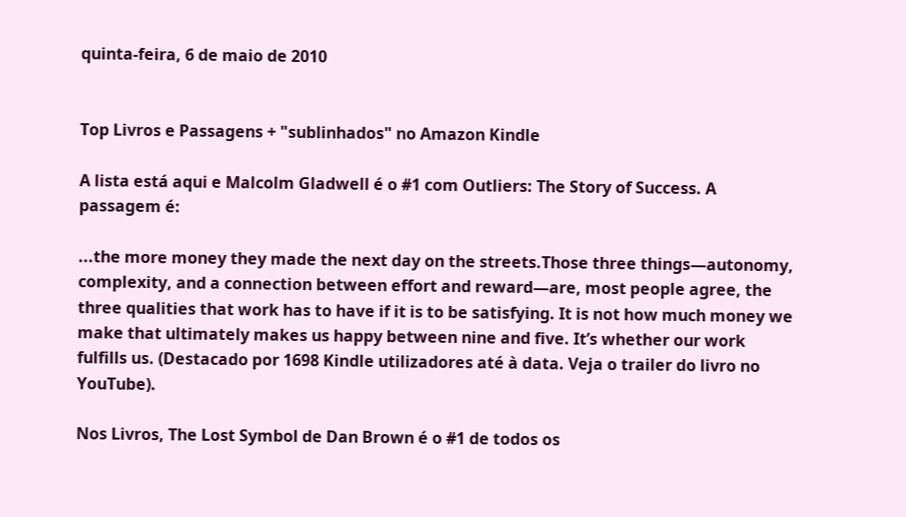quinta-feira, 6 de maio de 2010


Top Livros e Passagens + "sublinhados" no Amazon Kindle

A lista está aqui e Malcolm Gladwell é o #1 com Outliers: The Story of Success. A passagem é:

...the more money they made the next day on the streets.Those three things—autonomy, complexity, and a connection between effort and reward—are, most people agree, the three qualities that work has to have if it is to be satisfying. It is not how much money we make that ultimately makes us happy between nine and five. It’s whether our work fulfills us. (Destacado por 1698 Kindle utilizadores até à data. Veja o trailer do livro no YouTube).

Nos Livros, The Lost Symbol de Dan Brown é o #1 de todos os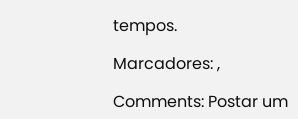tempos.

Marcadores: ,

Comments: Postar um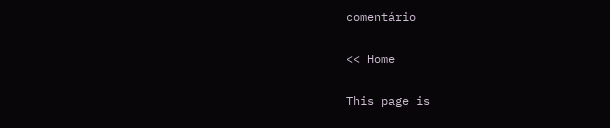comentário

<< Home

This page is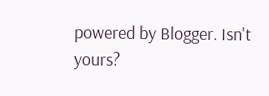powered by Blogger. Isn't yours?